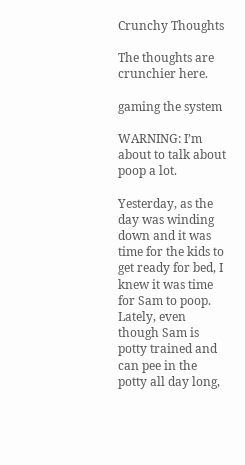Crunchy Thoughts

The thoughts are crunchier here.

gaming the system

WARNING: I’m about to talk about poop a lot.

Yesterday, as the day was winding down and it was time for the kids to get ready for bed, I knew it was time for Sam to poop. Lately, even though Sam is potty trained and can pee in the potty all day long,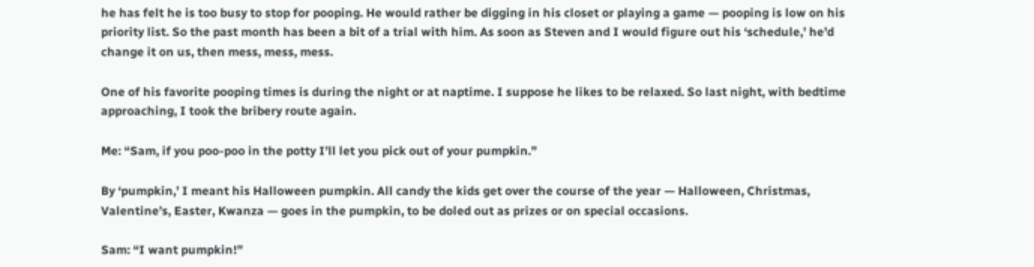he has felt he is too busy to stop for pooping. He would rather be digging in his closet or playing a game — pooping is low on his priority list. So the past month has been a bit of a trial with him. As soon as Steven and I would figure out his ‘schedule,’ he’d change it on us, then mess, mess, mess.

One of his favorite pooping times is during the night or at naptime. I suppose he likes to be relaxed. So last night, with bedtime approaching, I took the bribery route again.

Me: “Sam, if you poo-poo in the potty I’ll let you pick out of your pumpkin.”

By ‘pumpkin,’ I meant his Halloween pumpkin. All candy the kids get over the course of the year — Halloween, Christmas, Valentine’s, Easter, Kwanza — goes in the pumpkin, to be doled out as prizes or on special occasions.

Sam: “I want pumpkin!”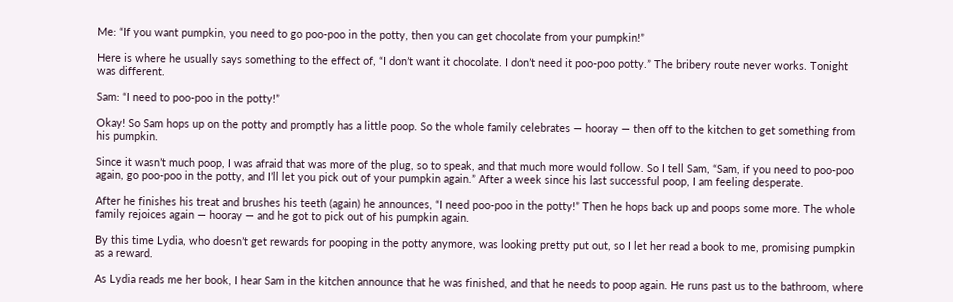Me: “If you want pumpkin, you need to go poo-poo in the potty, then you can get chocolate from your pumpkin!”

Here is where he usually says something to the effect of, “I don’t want it chocolate. I don’t need it poo-poo potty.” The bribery route never works. Tonight was different.

Sam: “I need to poo-poo in the potty!”

Okay! So Sam hops up on the potty and promptly has a little poop. So the whole family celebrates — hooray — then off to the kitchen to get something from his pumpkin.

Since it wasn’t much poop, I was afraid that was more of the plug, so to speak, and that much more would follow. So I tell Sam, “Sam, if you need to poo-poo again, go poo-poo in the potty, and I’ll let you pick out of your pumpkin again.” After a week since his last successful poop, I am feeling desperate.

After he finishes his treat and brushes his teeth (again) he announces, “I need poo-poo in the potty!” Then he hops back up and poops some more. The whole family rejoices again — hooray — and he got to pick out of his pumpkin again.

By this time Lydia, who doesn’t get rewards for pooping in the potty anymore, was looking pretty put out, so I let her read a book to me, promising pumpkin as a reward.

As Lydia reads me her book, I hear Sam in the kitchen announce that he was finished, and that he needs to poop again. He runs past us to the bathroom, where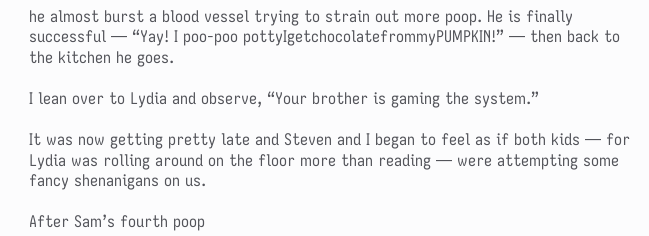he almost burst a blood vessel trying to strain out more poop. He is finally successful — “Yay! I poo-poo pottyIgetchocolatefrommyPUMPKIN!” — then back to the kitchen he goes.

I lean over to Lydia and observe, “Your brother is gaming the system.”

It was now getting pretty late and Steven and I began to feel as if both kids — for Lydia was rolling around on the floor more than reading — were attempting some fancy shenanigans on us.

After Sam’s fourth poop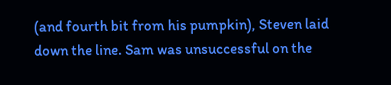(and fourth bit from his pumpkin), Steven laid down the line. Sam was unsuccessful on the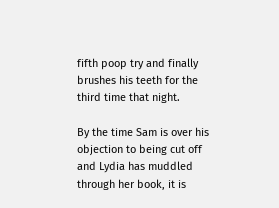fifth poop try and finally brushes his teeth for the third time that night.

By the time Sam is over his objection to being cut off and Lydia has muddled through her book, it is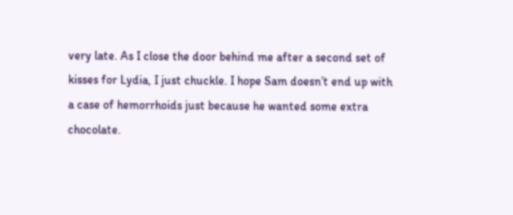very late. As I close the door behind me after a second set of kisses for Lydia, I just chuckle. I hope Sam doesn’t end up with a case of hemorrhoids just because he wanted some extra chocolate.